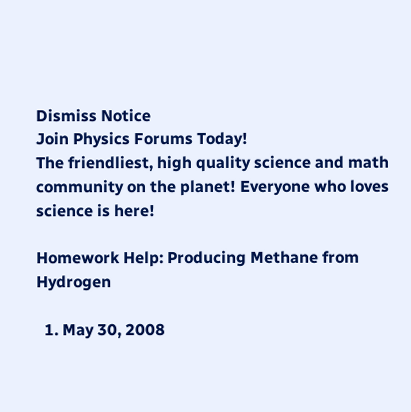Dismiss Notice
Join Physics Forums Today!
The friendliest, high quality science and math community on the planet! Everyone who loves science is here!

Homework Help: Producing Methane from Hydrogen

  1. May 30, 2008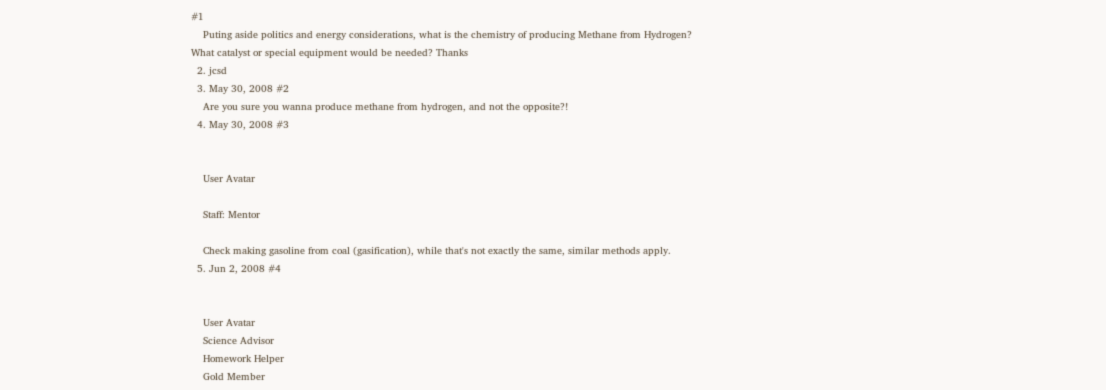#1
    Puting aside politics and energy considerations, what is the chemistry of producing Methane from Hydrogen? What catalyst or special equipment would be needed? Thanks
  2. jcsd
  3. May 30, 2008 #2
    Are you sure you wanna produce methane from hydrogen, and not the opposite?!
  4. May 30, 2008 #3


    User Avatar

    Staff: Mentor

    Check making gasoline from coal (gasification), while that's not exactly the same, similar methods apply.
  5. Jun 2, 2008 #4


    User Avatar
    Science Advisor
    Homework Helper
    Gold Member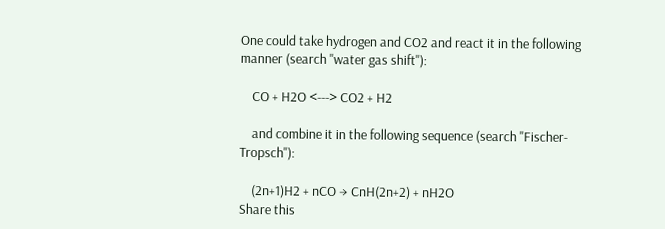One could take hydrogen and CO2 and react it in the following manner (search "water gas shift"):

    CO + H2O <---> CO2 + H2

    and combine it in the following sequence (search "Fischer-Tropsch"):

    (2n+1)H2 + nCO → CnH(2n+2) + nH2O
Share this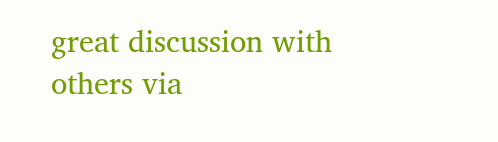great discussion with others via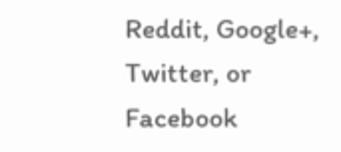Reddit, Google+, Twitter, or Facebook